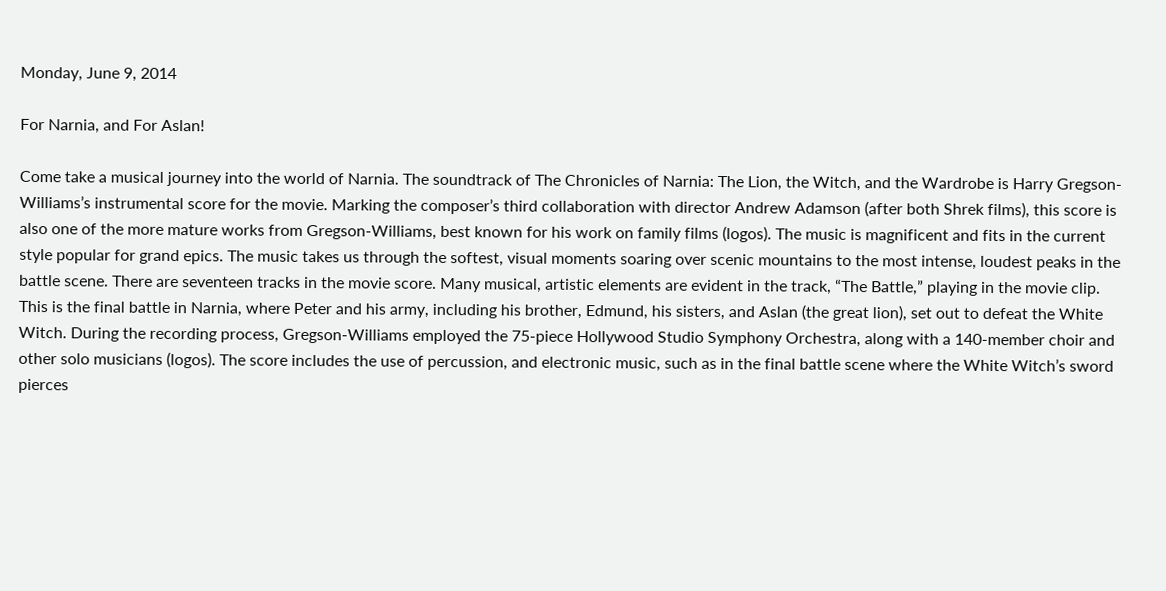Monday, June 9, 2014

For Narnia, and For Aslan!

Come take a musical journey into the world of Narnia. The soundtrack of The Chronicles of Narnia: The Lion, the Witch, and the Wardrobe is Harry Gregson-Williams’s instrumental score for the movie. Marking the composer’s third collaboration with director Andrew Adamson (after both Shrek films), this score is also one of the more mature works from Gregson-Williams, best known for his work on family films (logos). The music is magnificent and fits in the current style popular for grand epics. The music takes us through the softest, visual moments soaring over scenic mountains to the most intense, loudest peaks in the battle scene. There are seventeen tracks in the movie score. Many musical, artistic elements are evident in the track, “The Battle,” playing in the movie clip. This is the final battle in Narnia, where Peter and his army, including his brother, Edmund, his sisters, and Aslan (the great lion), set out to defeat the White Witch. During the recording process, Gregson-Williams employed the 75-piece Hollywood Studio Symphony Orchestra, along with a 140-member choir and other solo musicians (logos). The score includes the use of percussion, and electronic music, such as in the final battle scene where the White Witch’s sword pierces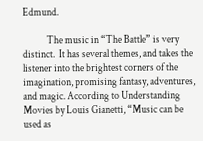Edmund.

            The music in “The Battle” is very distinct.  It has several themes, and takes the listener into the brightest corners of the imagination, promising fantasy, adventures, and magic. According to Understanding Movies by Louis Gianetti, “Music can be used as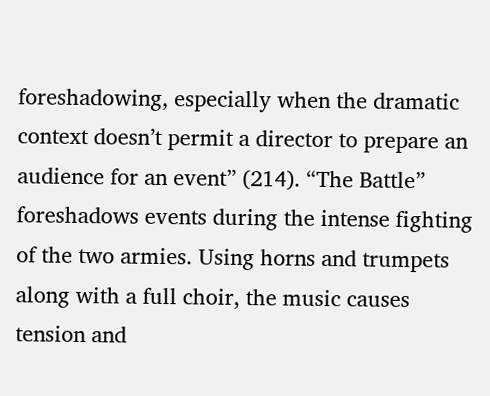foreshadowing, especially when the dramatic context doesn’t permit a director to prepare an audience for an event” (214). “The Battle” foreshadows events during the intense fighting of the two armies. Using horns and trumpets along with a full choir, the music causes tension and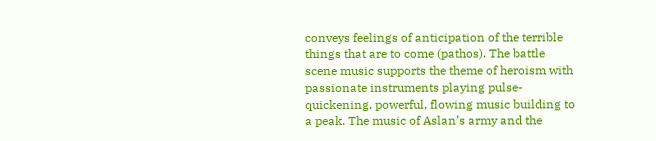conveys feelings of anticipation of the terrible things that are to come (pathos). The battle scene music supports the theme of heroism with passionate instruments playing pulse-quickening, powerful, flowing music building to a peak. The music of Aslan’s army and the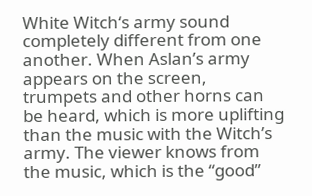White Witch‘s army sound completely different from one another. When Aslan’s army appears on the screen, trumpets and other horns can be heard, which is more uplifting than the music with the Witch’s army. The viewer knows from the music, which is the “good”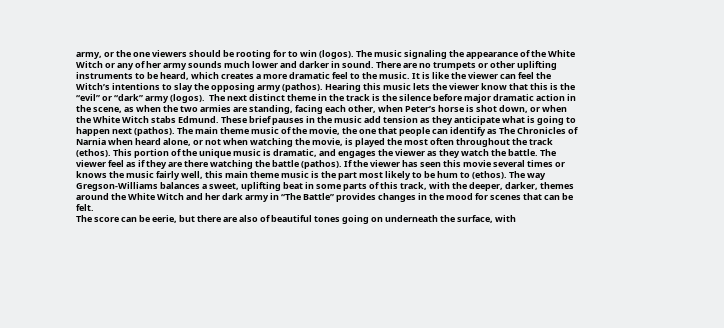army, or the one viewers should be rooting for to win (logos). The music signaling the appearance of the White Witch or any of her army sounds much lower and darker in sound. There are no trumpets or other uplifting instruments to be heard, which creates a more dramatic feel to the music. It is like the viewer can feel the Witch’s intentions to slay the opposing army (pathos). Hearing this music lets the viewer know that this is the “evil” or “dark” army (logos).  The next distinct theme in the track is the silence before major dramatic action in the scene, as when the two armies are standing, facing each other, when Peter’s horse is shot down, or when the White Witch stabs Edmund. These brief pauses in the music add tension as they anticipate what is going to happen next (pathos). The main theme music of the movie, the one that people can identify as The Chronicles of Narnia when heard alone, or not when watching the movie, is played the most often throughout the track (ethos). This portion of the unique music is dramatic, and engages the viewer as they watch the battle. The viewer feel as if they are there watching the battle (pathos). If the viewer has seen this movie several times or knows the music fairly well, this main theme music is the part most likely to be hum to (ethos). The way Gregson-Williams balances a sweet, uplifting beat in some parts of this track, with the deeper, darker, themes around the White Witch and her dark army in “The Battle” provides changes in the mood for scenes that can be felt.
The score can be eerie, but there are also of beautiful tones going on underneath the surface, with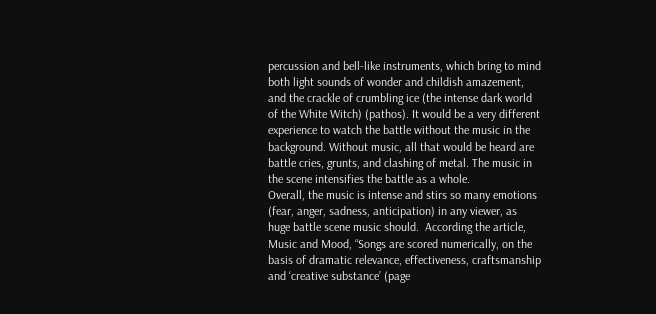percussion and bell-like instruments, which bring to mind both light sounds of wonder and childish amazement, and the crackle of crumbling ice (the intense dark world of the White Witch) (pathos). It would be a very different experience to watch the battle without the music in the background. Without music, all that would be heard are battle cries, grunts, and clashing of metal. The music in the scene intensifies the battle as a whole.
Overall, the music is intense and stirs so many emotions (fear, anger, sadness, anticipation) in any viewer, as huge battle scene music should.  According the article, Music and Mood, “Songs are scored numerically, on the basis of dramatic relevance, effectiveness, craftsmanship and ‘creative substance’ (page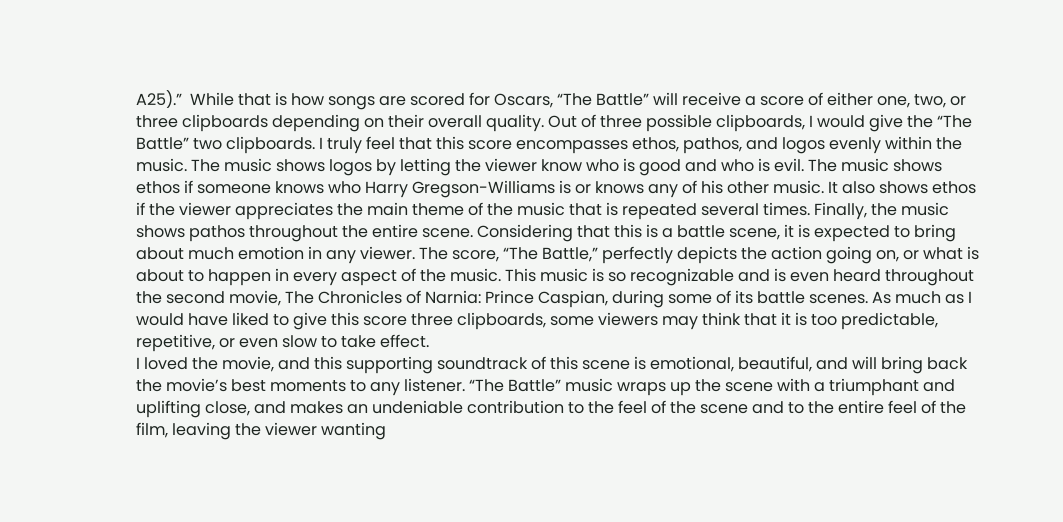A25).”  While that is how songs are scored for Oscars, “The Battle” will receive a score of either one, two, or three clipboards depending on their overall quality. Out of three possible clipboards, I would give the “The Battle” two clipboards. I truly feel that this score encompasses ethos, pathos, and logos evenly within the music. The music shows logos by letting the viewer know who is good and who is evil. The music shows ethos if someone knows who Harry Gregson-Williams is or knows any of his other music. It also shows ethos if the viewer appreciates the main theme of the music that is repeated several times. Finally, the music shows pathos throughout the entire scene. Considering that this is a battle scene, it is expected to bring about much emotion in any viewer. The score, “The Battle,” perfectly depicts the action going on, or what is about to happen in every aspect of the music. This music is so recognizable and is even heard throughout the second movie, The Chronicles of Narnia: Prince Caspian, during some of its battle scenes. As much as I would have liked to give this score three clipboards, some viewers may think that it is too predictable, repetitive, or even slow to take effect.
I loved the movie, and this supporting soundtrack of this scene is emotional, beautiful, and will bring back the movie’s best moments to any listener. “The Battle” music wraps up the scene with a triumphant and uplifting close, and makes an undeniable contribution to the feel of the scene and to the entire feel of the film, leaving the viewer wanting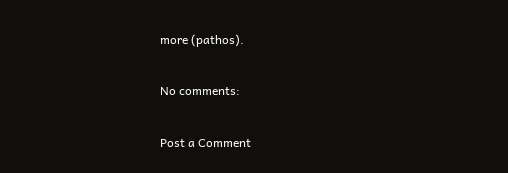more (pathos).

No comments:

Post a Comment